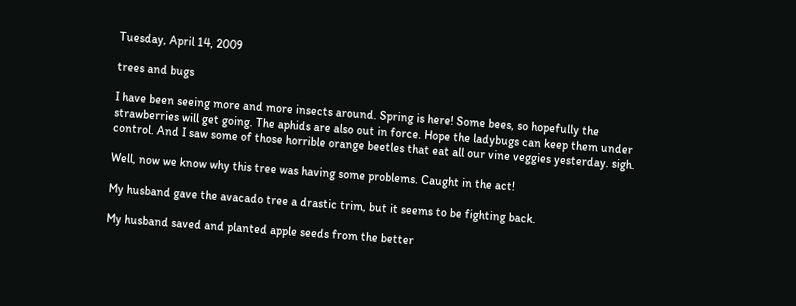Tuesday, April 14, 2009

trees and bugs

I have been seeing more and more insects around. Spring is here! Some bees, so hopefully the strawberries will get going. The aphids are also out in force. Hope the ladybugs can keep them under control. And I saw some of those horrible orange beetles that eat all our vine veggies yesterday. sigh.

Well, now we know why this tree was having some problems. Caught in the act!

My husband gave the avacado tree a drastic trim, but it seems to be fighting back.

My husband saved and planted apple seeds from the better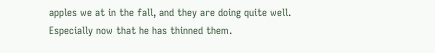apples we at in the fall, and they are doing quite well. Especially now that he has thinned them.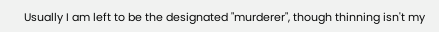Usually I am left to be the designated "murderer", though thinning isn't my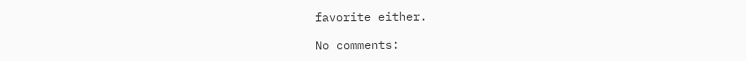favorite either.

No comments: